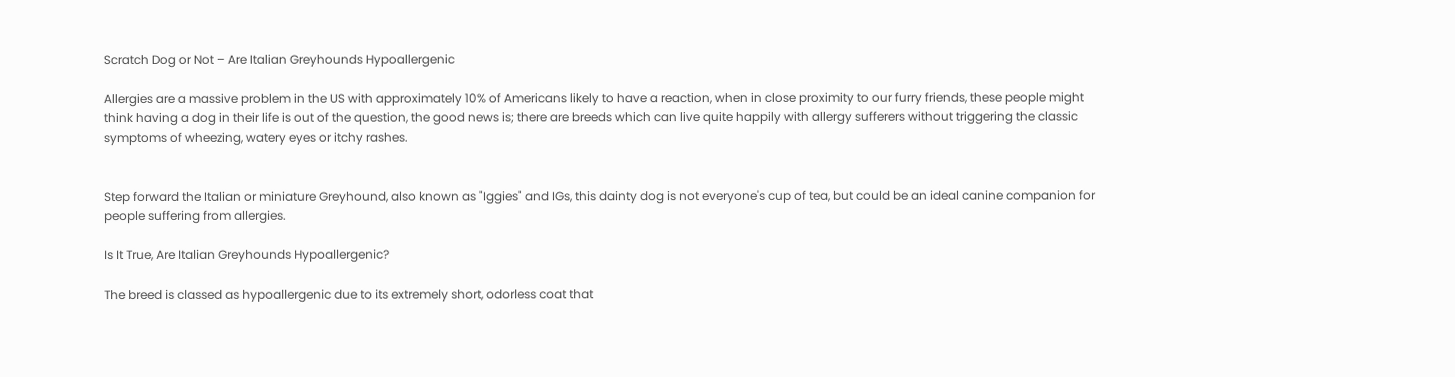Scratch Dog or Not – Are Italian Greyhounds Hypoallergenic

Allergies are a massive problem in the US with approximately 10% of Americans likely to have a reaction, when in close proximity to our furry friends, these people might think having a dog in their life is out of the question, the good news is; there are breeds which can live quite happily with allergy sufferers without triggering the classic symptoms of wheezing, watery eyes or itchy rashes.


Step forward the Italian or miniature Greyhound, also known as "Iggies" and IGs, this dainty dog is not everyone's cup of tea, but could be an ideal canine companion for people suffering from allergies.

Is It True, Are Italian Greyhounds Hypoallergenic?

The breed is classed as hypoallergenic due to its extremely short, odorless coat that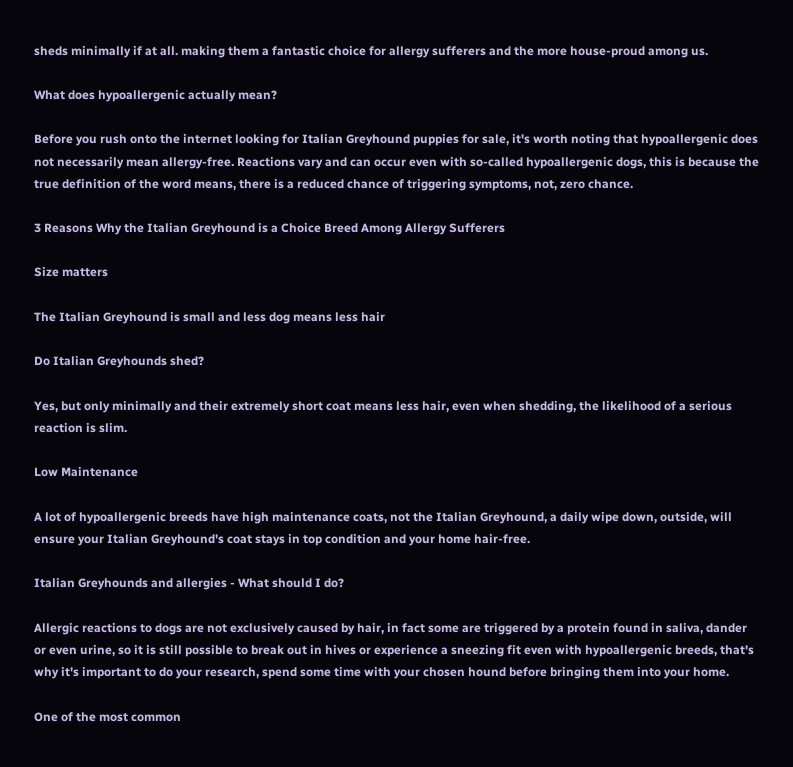sheds minimally if at all. making them a fantastic choice for allergy sufferers and the more house-proud among us.

What does hypoallergenic actually mean?

Before you rush onto the internet looking for Italian Greyhound puppies for sale, it's worth noting that hypoallergenic does not necessarily mean allergy-free. Reactions vary and can occur even with so-called hypoallergenic dogs, this is because the true definition of the word means, there is a reduced chance of triggering symptoms, not, zero chance.

3 Reasons Why the Italian Greyhound is a Choice Breed Among Allergy Sufferers

Size matters

The Italian Greyhound is small and less dog means less hair

Do Italian Greyhounds shed?

Yes, but only minimally and their extremely short coat means less hair, even when shedding, the likelihood of a serious reaction is slim.

Low Maintenance

A lot of hypoallergenic breeds have high maintenance coats, not the Italian Greyhound, a daily wipe down, outside, will ensure your Italian Greyhound's coat stays in top condition and your home hair-free.

Italian Greyhounds and allergies - What should I do?

Allergic reactions to dogs are not exclusively caused by hair, in fact some are triggered by a protein found in saliva, dander or even urine, so it is still possible to break out in hives or experience a sneezing fit even with hypoallergenic breeds, that's why it's important to do your research, spend some time with your chosen hound before bringing them into your home.

One of the most common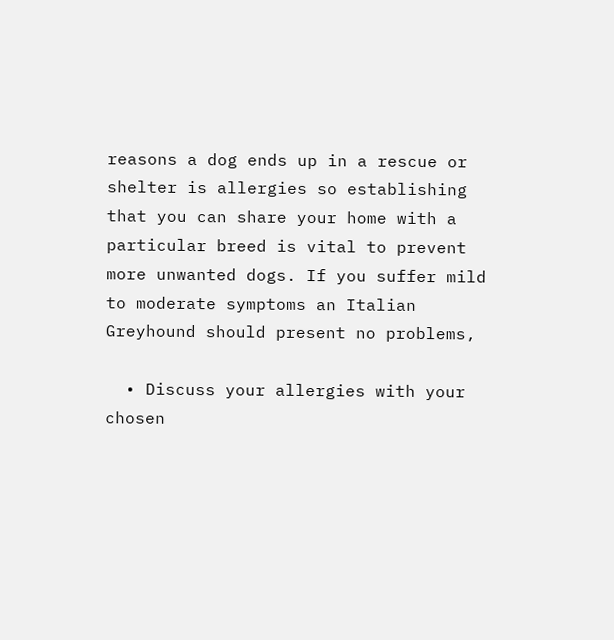reasons a dog ends up in a rescue or shelter is allergies so establishing that you can share your home with a particular breed is vital to prevent more unwanted dogs. If you suffer mild to moderate symptoms an Italian Greyhound should present no problems,

  • Discuss your allergies with your chosen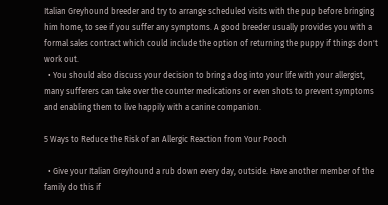Italian Greyhound breeder and try to arrange scheduled visits with the pup before bringing him home, to see if you suffer any symptoms. A good breeder usually provides you with a formal sales contract which could include the option of returning the puppy if things don't work out.
  • You should also discuss your decision to bring a dog into your life with your allergist, many sufferers can take over the counter medications or even shots to prevent symptoms and enabling them to live happily with a canine companion.

5 Ways to Reduce the Risk of an Allergic Reaction from Your Pooch

  • Give your Italian Greyhound a rub down every day, outside. Have another member of the family do this if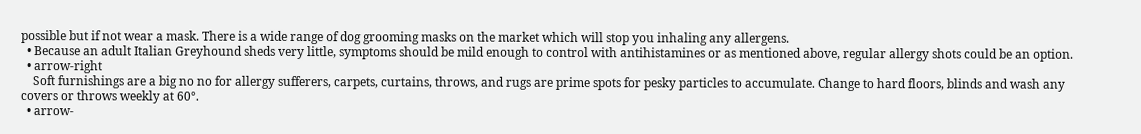possible but if not wear a mask. There is a wide range of dog grooming masks on the market which will stop you inhaling any allergens.
  • Because an adult Italian Greyhound sheds very little, symptoms should be mild enough to control with antihistamines or as mentioned above, regular allergy shots could be an option.
  • arrow-right
    Soft furnishings are a big no no for allergy sufferers, carpets, curtains, throws, and rugs are prime spots for pesky particles to accumulate. Change to hard floors, blinds and wash any covers or throws weekly at 60°.
  • arrow-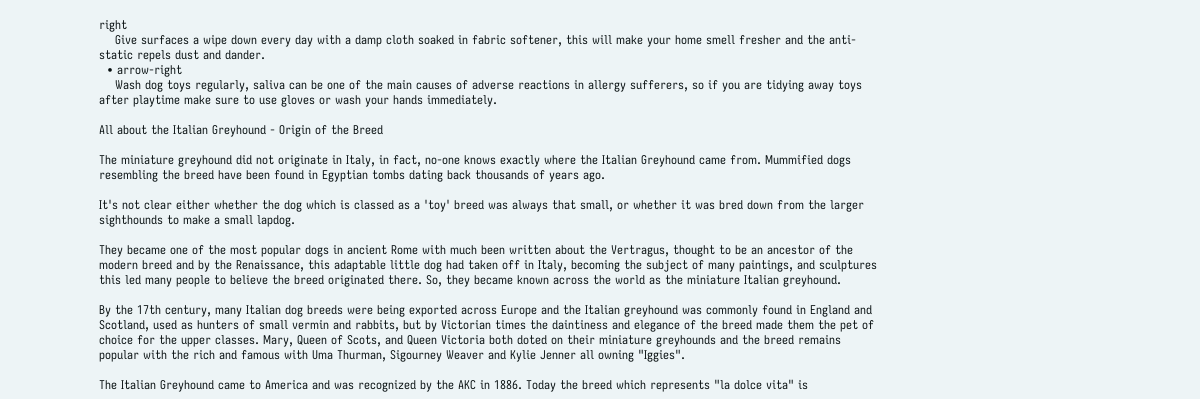right
    Give surfaces a wipe down every day with a damp cloth soaked in fabric softener, this will make your home smell fresher and the anti-static repels dust and dander.
  • arrow-right
    Wash dog toys regularly, saliva can be one of the main causes of adverse reactions in allergy sufferers, so if you are tidying away toys after playtime make sure to use gloves or wash your hands immediately.

All about the Italian Greyhound - Origin of the Breed

The miniature greyhound did not originate in Italy, in fact, no-one knows exactly where the Italian Greyhound came from. Mummified dogs resembling the breed have been found in Egyptian tombs dating back thousands of years ago.

It's not clear either whether the dog which is classed as a 'toy' breed was always that small, or whether it was bred down from the larger sighthounds to make a small lapdog.

They became one of the most popular dogs in ancient Rome with much been written about the Vertragus, thought to be an ancestor of the modern breed and by the Renaissance, this adaptable little dog had taken off in Italy, becoming the subject of many paintings, and sculptures this led many people to believe the breed originated there. So, they became known across the world as the miniature Italian greyhound.

By the 17th century, many Italian dog breeds were being exported across Europe and the Italian greyhound was commonly found in England and Scotland, used as hunters of small vermin and rabbits, but by Victorian times the daintiness and elegance of the breed made them the pet of choice for the upper classes. Mary, Queen of Scots, and Queen Victoria both doted on their miniature greyhounds and the breed remains popular with the rich and famous with Uma Thurman, Sigourney Weaver and Kylie Jenner all owning "Iggies".

The Italian Greyhound came to America and was recognized by the AKC in 1886. Today the breed which represents "la dolce vita" is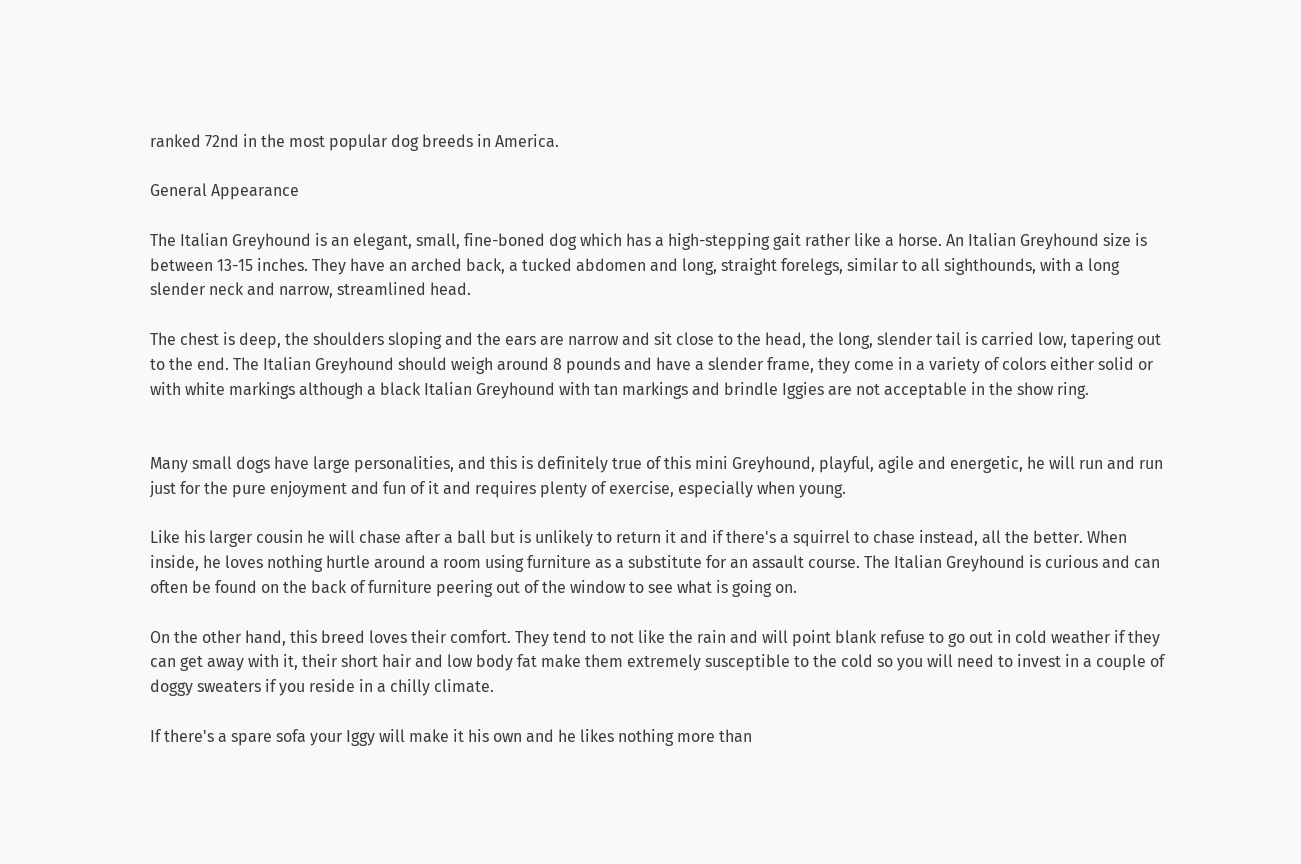ranked 72nd in the most popular dog breeds in America.

General Appearance

The Italian Greyhound is an elegant, small, fine-boned dog which has a high-stepping gait rather like a horse. An Italian Greyhound size is between 13-15 inches. They have an arched back, a tucked abdomen and long, straight forelegs, similar to all sighthounds, with a long slender neck and narrow, streamlined head.

The chest is deep, the shoulders sloping and the ears are narrow and sit close to the head, the long, slender tail is carried low, tapering out to the end. The Italian Greyhound should weigh around 8 pounds and have a slender frame, they come in a variety of colors either solid or with white markings although a black Italian Greyhound with tan markings and brindle Iggies are not acceptable in the show ring.


Many small dogs have large personalities, and this is definitely true of this mini Greyhound, playful, agile and energetic, he will run and run just for the pure enjoyment and fun of it and requires plenty of exercise, especially when young.

Like his larger cousin he will chase after a ball but is unlikely to return it and if there's a squirrel to chase instead, all the better. When inside, he loves nothing hurtle around a room using furniture as a substitute for an assault course. The Italian Greyhound is curious and can often be found on the back of furniture peering out of the window to see what is going on.

On the other hand, this breed loves their comfort. They tend to not like the rain and will point blank refuse to go out in cold weather if they can get away with it, their short hair and low body fat make them extremely susceptible to the cold so you will need to invest in a couple of doggy sweaters if you reside in a chilly climate.

If there's a spare sofa your Iggy will make it his own and he likes nothing more than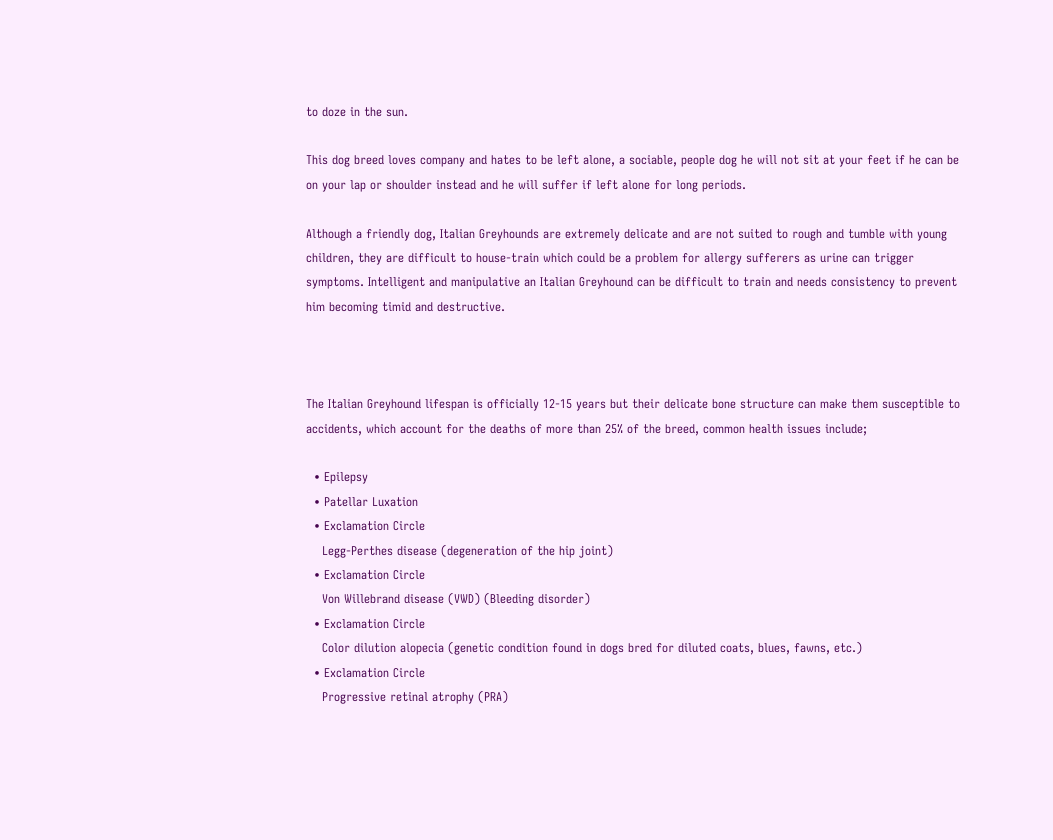to doze in the sun.

This dog breed loves company and hates to be left alone, a sociable, people dog he will not sit at your feet if he can be on your lap or shoulder instead and he will suffer if left alone for long periods.

Although a friendly dog, Italian Greyhounds are extremely delicate and are not suited to rough and tumble with young children, they are difficult to house-train which could be a problem for allergy sufferers as urine can trigger symptoms. Intelligent and manipulative an Italian Greyhound can be difficult to train and needs consistency to prevent him becoming timid and destructive.



The Italian Greyhound lifespan is officially 12-15 years but their delicate bone structure can make them susceptible to accidents, which account for the deaths of more than 25% of the breed, common health issues include;

  • Epilepsy
  • Patellar Luxation
  • Exclamation Circle
    Legg-Perthes disease (degeneration of the hip joint)
  • Exclamation Circle
    Von Willebrand disease (VWD) (Bleeding disorder)
  • Exclamation Circle
    Color dilution alopecia (genetic condition found in dogs bred for diluted coats, blues, fawns, etc.)
  • Exclamation Circle
    Progressive retinal atrophy (PRA)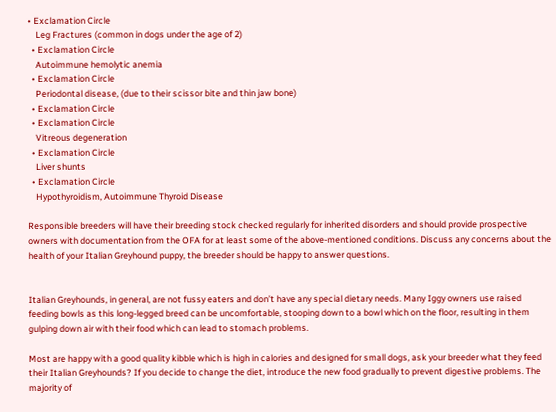• Exclamation Circle
    Leg Fractures (common in dogs under the age of 2)
  • Exclamation Circle
    Autoimmune hemolytic anemia
  • Exclamation Circle
    Periodontal disease, (due to their scissor bite and thin jaw bone)
  • Exclamation Circle
  • Exclamation Circle
    Vitreous degeneration
  • Exclamation Circle
    Liver shunts
  • Exclamation Circle
    Hypothyroidism, Autoimmune Thyroid Disease

Responsible breeders will have their breeding stock checked regularly for inherited disorders and should provide prospective owners with documentation from the OFA for at least some of the above-mentioned conditions. Discuss any concerns about the health of your Italian Greyhound puppy, the breeder should be happy to answer questions.


Italian Greyhounds, in general, are not fussy eaters and don’t have any special dietary needs. Many Iggy owners use raised feeding bowls as this long-legged breed can be uncomfortable, stooping down to a bowl which on the floor, resulting in them gulping down air with their food which can lead to stomach problems.

Most are happy with a good quality kibble which is high in calories and designed for small dogs, ask your breeder what they feed their Italian Greyhounds? If you decide to change the diet, introduce the new food gradually to prevent digestive problems. The majority of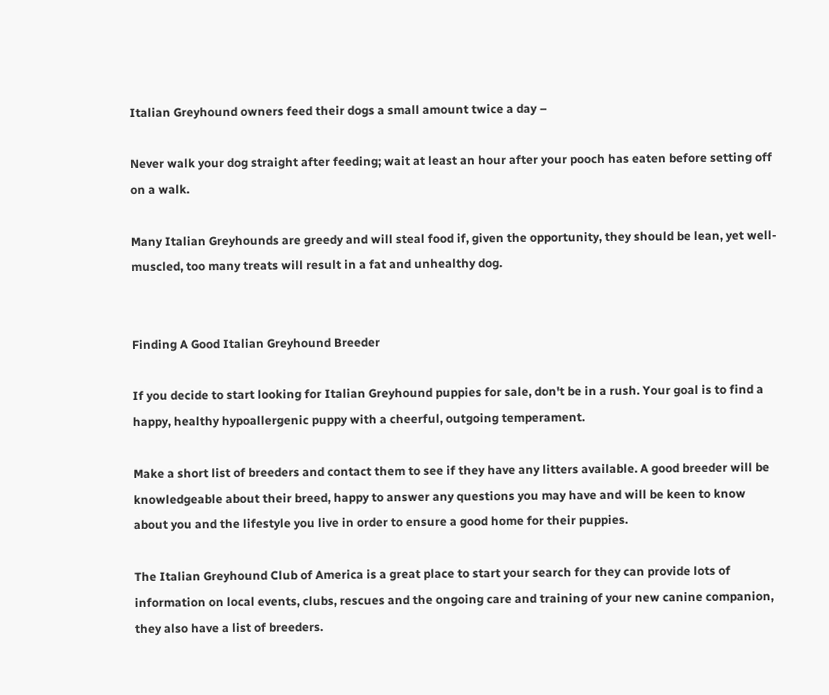Italian Greyhound owners feed their dogs a small amount twice a day –

Never walk your dog straight after feeding; wait at least an hour after your pooch has eaten before setting off on a walk.

Many Italian Greyhounds are greedy and will steal food if, given the opportunity, they should be lean, yet well-muscled, too many treats will result in a fat and unhealthy dog.


Finding A Good Italian Greyhound Breeder

If you decide to start looking for Italian Greyhound puppies for sale, don't be in a rush. Your goal is to find a happy, healthy hypoallergenic puppy with a cheerful, outgoing temperament.

Make a short list of breeders and contact them to see if they have any litters available. A good breeder will be knowledgeable about their breed, happy to answer any questions you may have and will be keen to know about you and the lifestyle you live in order to ensure a good home for their puppies.

The Italian Greyhound Club of America is a great place to start your search for they can provide lots of information on local events, clubs, rescues and the ongoing care and training of your new canine companion, they also have a list of breeders.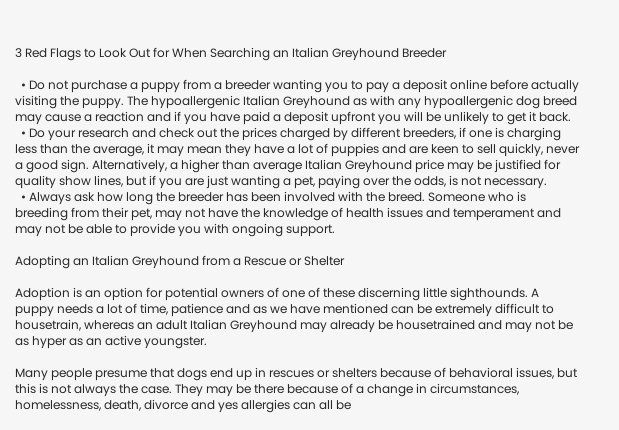3 Red Flags to Look Out for When Searching an Italian Greyhound Breeder

  • Do not purchase a puppy from a breeder wanting you to pay a deposit online before actually visiting the puppy. The hypoallergenic Italian Greyhound as with any hypoallergenic dog breed may cause a reaction and if you have paid a deposit upfront you will be unlikely to get it back.
  • Do your research and check out the prices charged by different breeders, if one is charging less than the average, it may mean they have a lot of puppies and are keen to sell quickly, never a good sign. Alternatively, a higher than average Italian Greyhound price may be justified for quality show lines, but if you are just wanting a pet, paying over the odds, is not necessary.
  • Always ask how long the breeder has been involved with the breed. Someone who is breeding from their pet, may not have the knowledge of health issues and temperament and may not be able to provide you with ongoing support.

Adopting an Italian Greyhound from a Rescue or Shelter

Adoption is an option for potential owners of one of these discerning little sighthounds. A puppy needs a lot of time, patience and as we have mentioned can be extremely difficult to housetrain, whereas an adult Italian Greyhound may already be housetrained and may not be as hyper as an active youngster.

Many people presume that dogs end up in rescues or shelters because of behavioral issues, but this is not always the case. They may be there because of a change in circumstances, homelessness, death, divorce and yes allergies can all be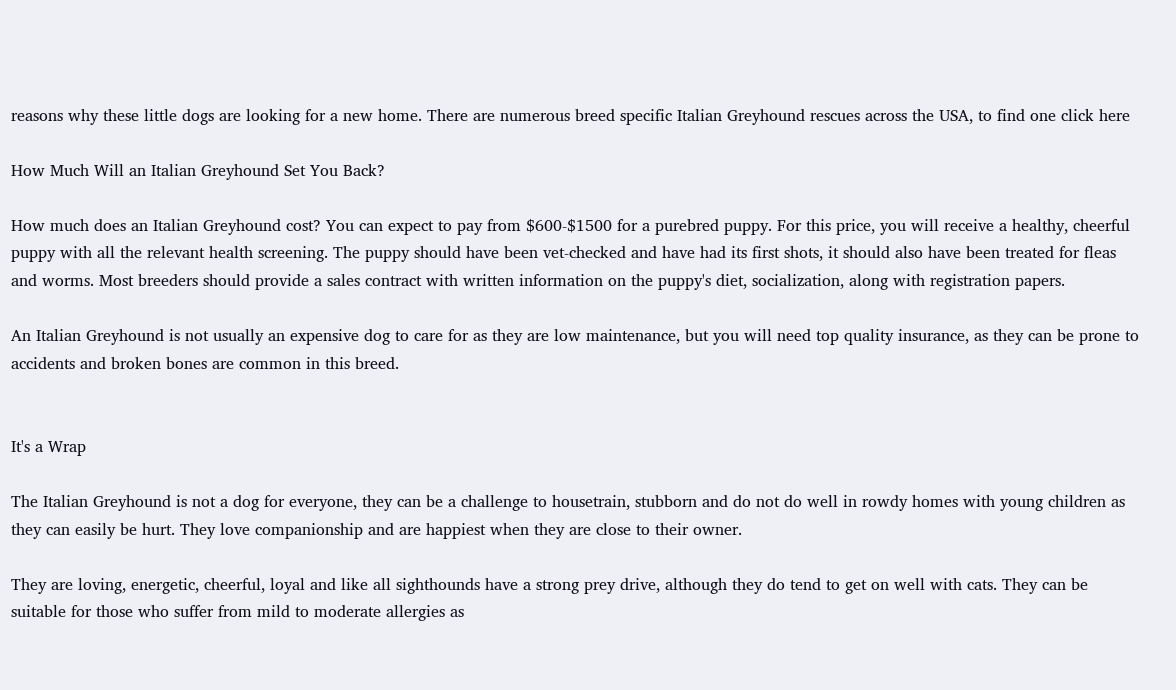reasons why these little dogs are looking for a new home. There are numerous breed specific Italian Greyhound rescues across the USA, to find one click here

How Much Will an Italian Greyhound Set You Back?

How much does an Italian Greyhound cost? You can expect to pay from $600-$1500 for a purebred puppy. For this price, you will receive a healthy, cheerful puppy with all the relevant health screening. The puppy should have been vet-checked and have had its first shots, it should also have been treated for fleas and worms. Most breeders should provide a sales contract with written information on the puppy's diet, socialization, along with registration papers.

An Italian Greyhound is not usually an expensive dog to care for as they are low maintenance, but you will need top quality insurance, as they can be prone to accidents and broken bones are common in this breed.


It's a Wrap

The Italian Greyhound is not a dog for everyone, they can be a challenge to housetrain, stubborn and do not do well in rowdy homes with young children as they can easily be hurt. They love companionship and are happiest when they are close to their owner.

They are loving, energetic, cheerful, loyal and like all sighthounds have a strong prey drive, although they do tend to get on well with cats. They can be suitable for those who suffer from mild to moderate allergies as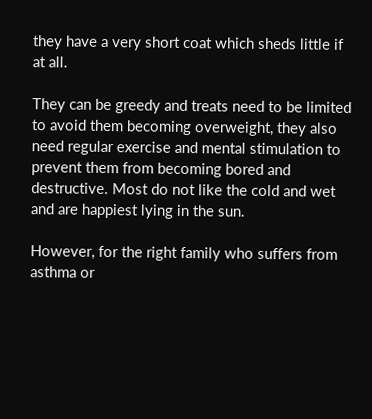they have a very short coat which sheds little if at all.

They can be greedy and treats need to be limited to avoid them becoming overweight, they also need regular exercise and mental stimulation to prevent them from becoming bored and destructive. Most do not like the cold and wet and are happiest lying in the sun.

However, for the right family who suffers from asthma or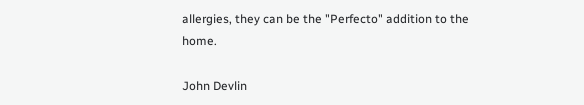allergies, they can be the "Perfecto" addition to the home.

John Devlin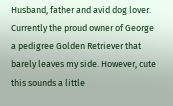Husband, father and avid dog lover. Currently the proud owner of George a pedigree Golden Retriever that barely leaves my side. However, cute this sounds a little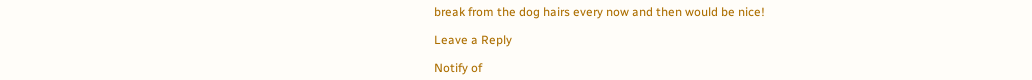break from the dog hairs every now and then would be nice!

Leave a Reply

Notify of